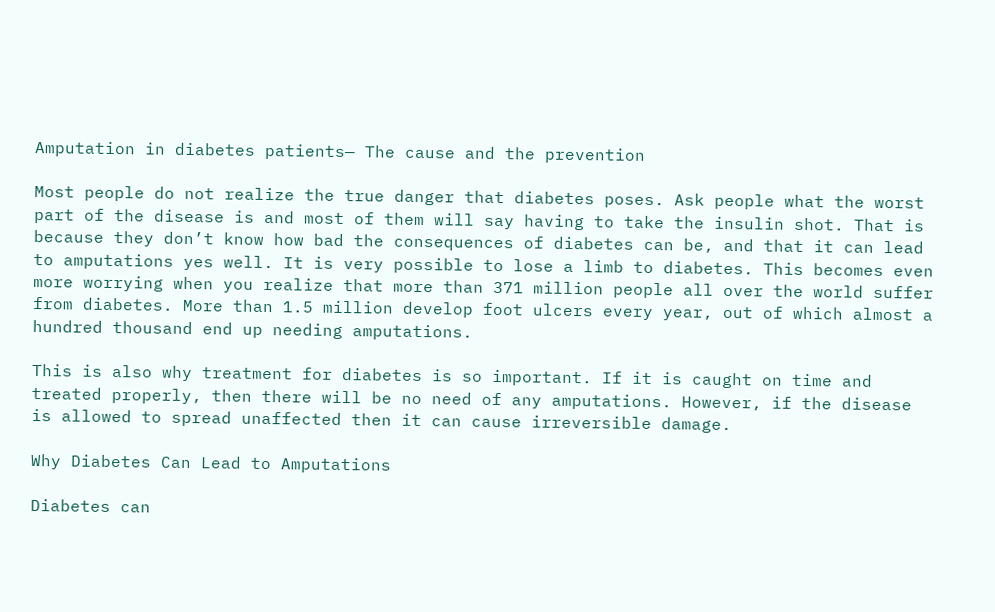Amputation in diabetes patients— The cause and the prevention

Most people do not realize the true danger that diabetes poses. Ask people what the worst part of the disease is and most of them will say having to take the insulin shot. That is because they don’t know how bad the consequences of diabetes can be, and that it can lead to amputations yes well. It is very possible to lose a limb to diabetes. This becomes even more worrying when you realize that more than 371 million people all over the world suffer from diabetes. More than 1.5 million develop foot ulcers every year, out of which almost a hundred thousand end up needing amputations.

This is also why treatment for diabetes is so important. If it is caught on time and treated properly, then there will be no need of any amputations. However, if the disease is allowed to spread unaffected then it can cause irreversible damage.

Why Diabetes Can Lead to Amputations

Diabetes can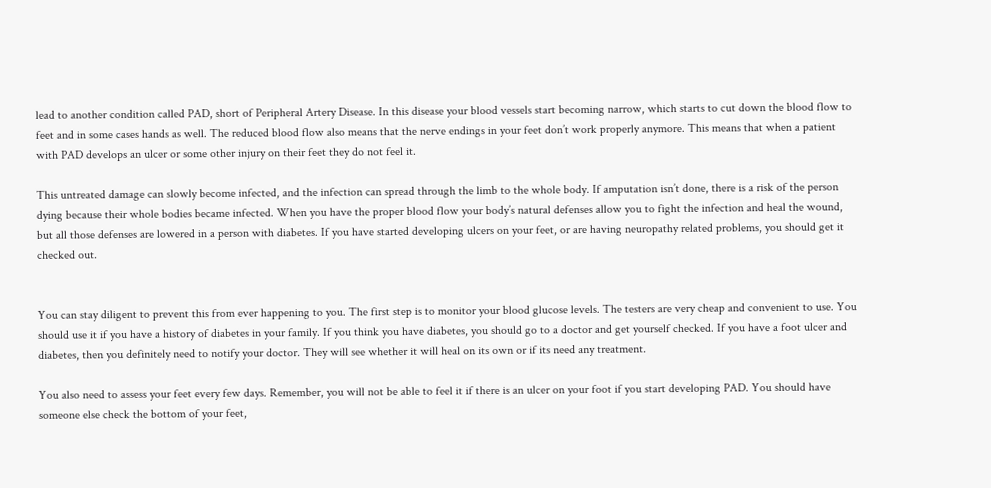lead to another condition called PAD, short of Peripheral Artery Disease. In this disease your blood vessels start becoming narrow, which starts to cut down the blood flow to feet and in some cases hands as well. The reduced blood flow also means that the nerve endings in your feet don’t work properly anymore. This means that when a patient with PAD develops an ulcer or some other injury on their feet they do not feel it.

This untreated damage can slowly become infected, and the infection can spread through the limb to the whole body. If amputation isn’t done, there is a risk of the person dying because their whole bodies became infected. When you have the proper blood flow your body’s natural defenses allow you to fight the infection and heal the wound, but all those defenses are lowered in a person with diabetes. If you have started developing ulcers on your feet, or are having neuropathy related problems, you should get it checked out.


You can stay diligent to prevent this from ever happening to you. The first step is to monitor your blood glucose levels. The testers are very cheap and convenient to use. You should use it if you have a history of diabetes in your family. If you think you have diabetes, you should go to a doctor and get yourself checked. If you have a foot ulcer and diabetes, then you definitely need to notify your doctor. They will see whether it will heal on its own or if its need any treatment.

You also need to assess your feet every few days. Remember, you will not be able to feel it if there is an ulcer on your foot if you start developing PAD. You should have someone else check the bottom of your feet,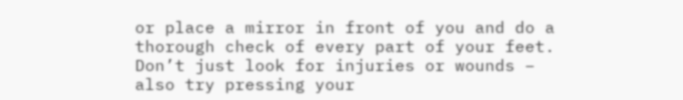or place a mirror in front of you and do a thorough check of every part of your feet. Don’t just look for injuries or wounds – also try pressing your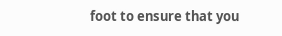foot to ensure that you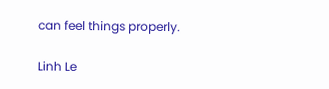can feel things properly.

Linh Le